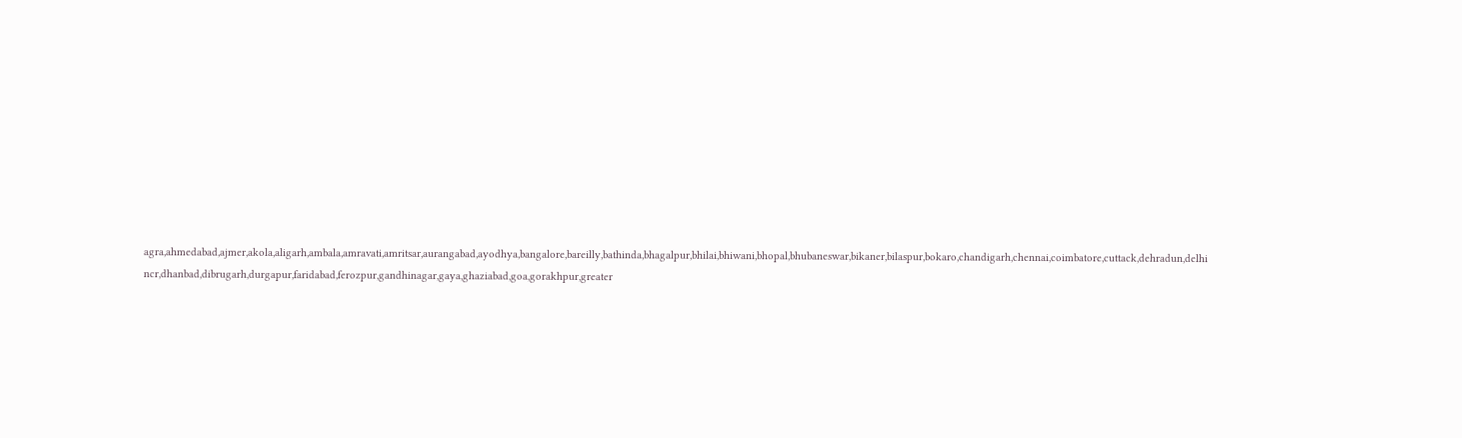agra,ahmedabad,ajmer,akola,aligarh,ambala,amravati,amritsar,aurangabad,ayodhya,bangalore,bareilly,bathinda,bhagalpur,bhilai,bhiwani,bhopal,bhubaneswar,bikaner,bilaspur,bokaro,chandigarh,chennai,coimbatore,cuttack,dehradun,delhi ncr,dhanbad,dibrugarh,durgapur,faridabad,ferozpur,gandhinagar,gaya,ghaziabad,goa,gorakhpur,greater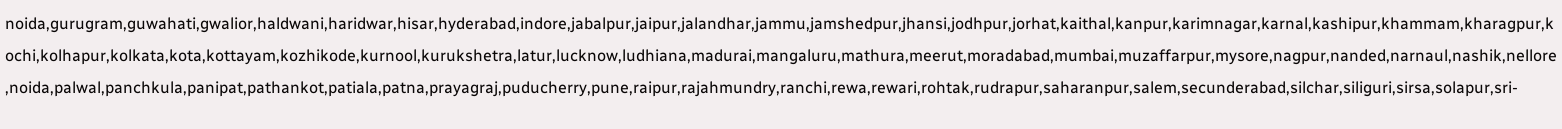noida,gurugram,guwahati,gwalior,haldwani,haridwar,hisar,hyderabad,indore,jabalpur,jaipur,jalandhar,jammu,jamshedpur,jhansi,jodhpur,jorhat,kaithal,kanpur,karimnagar,karnal,kashipur,khammam,kharagpur,kochi,kolhapur,kolkata,kota,kottayam,kozhikode,kurnool,kurukshetra,latur,lucknow,ludhiana,madurai,mangaluru,mathura,meerut,moradabad,mumbai,muzaffarpur,mysore,nagpur,nanded,narnaul,nashik,nellore,noida,palwal,panchkula,panipat,pathankot,patiala,patna,prayagraj,puducherry,pune,raipur,rajahmundry,ranchi,rewa,rewari,rohtak,rudrapur,saharanpur,salem,secunderabad,silchar,siliguri,sirsa,solapur,sri-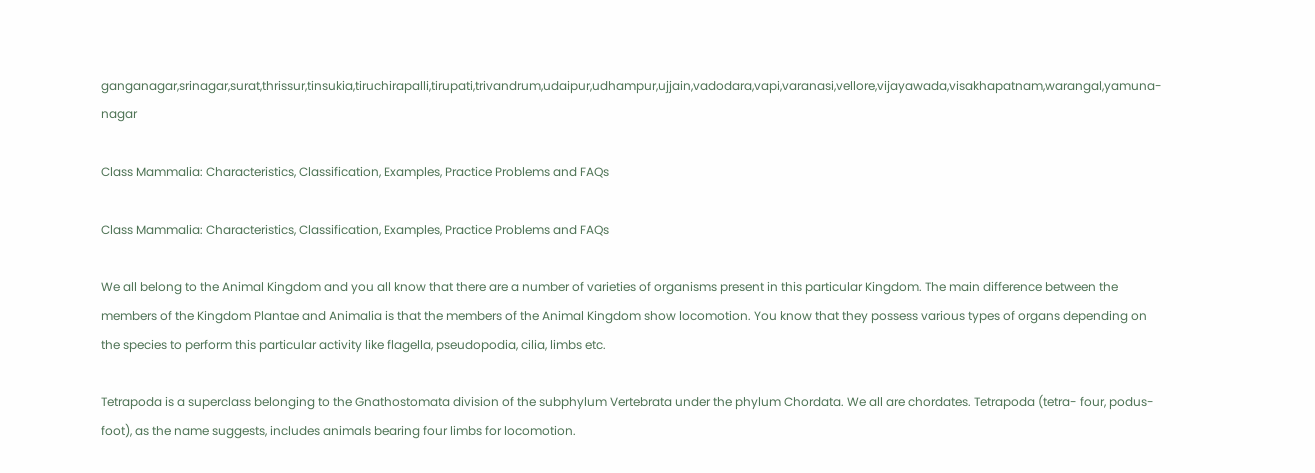ganganagar,srinagar,surat,thrissur,tinsukia,tiruchirapalli,tirupati,trivandrum,udaipur,udhampur,ujjain,vadodara,vapi,varanasi,vellore,vijayawada,visakhapatnam,warangal,yamuna-nagar

Class Mammalia: Characteristics, Classification, Examples, Practice Problems and FAQs

Class Mammalia: Characteristics, Classification, Examples, Practice Problems and FAQs

We all belong to the Animal Kingdom and you all know that there are a number of varieties of organisms present in this particular Kingdom. The main difference between the members of the Kingdom Plantae and Animalia is that the members of the Animal Kingdom show locomotion. You know that they possess various types of organs depending on the species to perform this particular activity like flagella, pseudopodia, cilia, limbs etc.

Tetrapoda is a superclass belonging to the Gnathostomata division of the subphylum Vertebrata under the phylum Chordata. We all are chordates. Tetrapoda (tetra- four, podus- foot), as the name suggests, includes animals bearing four limbs for locomotion.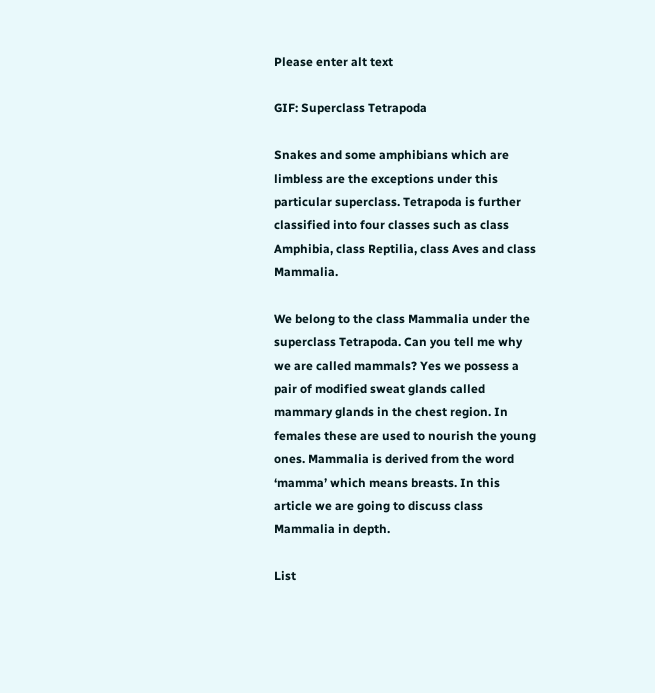Please enter alt text

GIF: Superclass Tetrapoda

Snakes and some amphibians which are limbless are the exceptions under this particular superclass. Tetrapoda is further classified into four classes such as class Amphibia, class Reptilia, class Aves and class Mammalia.

We belong to the class Mammalia under the superclass Tetrapoda. Can you tell me why we are called mammals? Yes we possess a pair of modified sweat glands called mammary glands in the chest region. In females these are used to nourish the young ones. Mammalia is derived from the word ‘mamma’ which means breasts. In this article we are going to discuss class Mammalia in depth.

List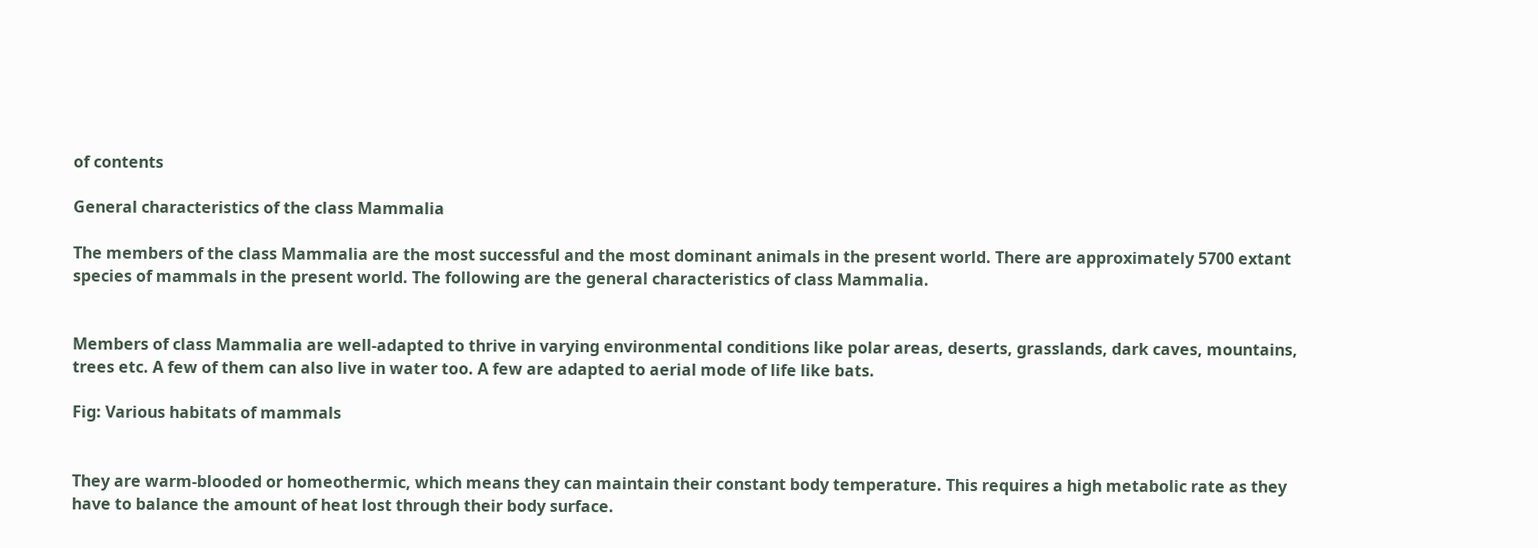of contents

General characteristics of the class Mammalia

The members of the class Mammalia are the most successful and the most dominant animals in the present world. There are approximately 5700 extant species of mammals in the present world. The following are the general characteristics of class Mammalia.


Members of class Mammalia are well-adapted to thrive in varying environmental conditions like polar areas, deserts, grasslands, dark caves, mountains, trees etc. A few of them can also live in water too. A few are adapted to aerial mode of life like bats.

Fig: Various habitats of mammals


They are warm-blooded or homeothermic, which means they can maintain their constant body temperature. This requires a high metabolic rate as they have to balance the amount of heat lost through their body surface.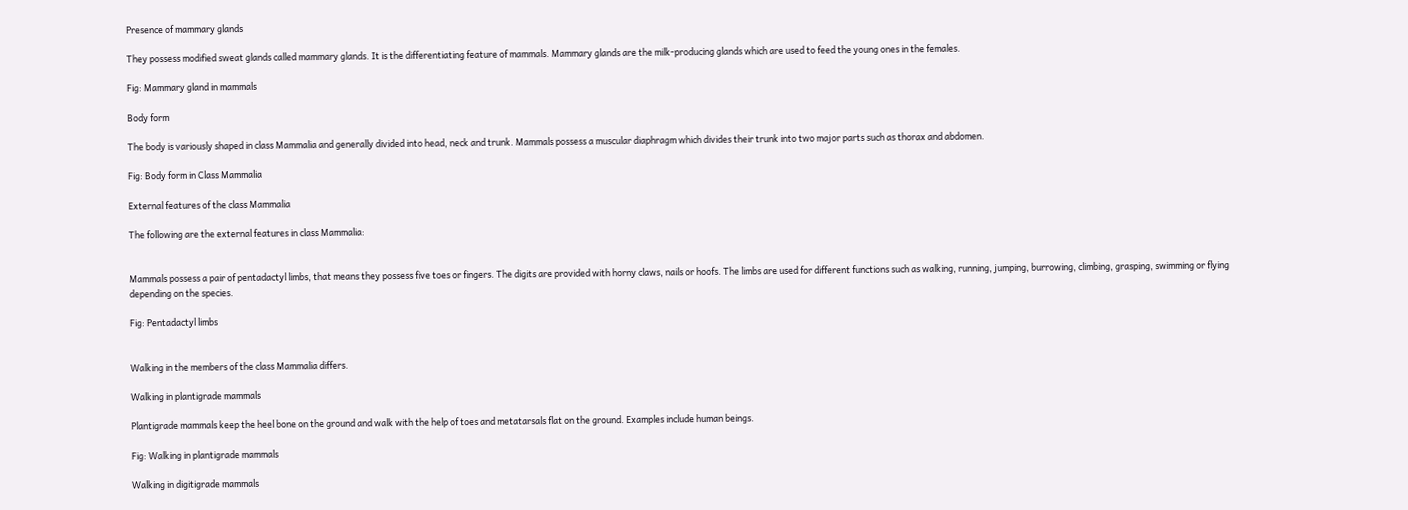Presence of mammary glands

They possess modified sweat glands called mammary glands. It is the differentiating feature of mammals. Mammary glands are the milk-producing glands which are used to feed the young ones in the females.

Fig: Mammary gland in mammals

Body form

The body is variously shaped in class Mammalia and generally divided into head, neck and trunk. Mammals possess a muscular diaphragm which divides their trunk into two major parts such as thorax and abdomen.

Fig: Body form in Class Mammalia

External features of the class Mammalia

The following are the external features in class Mammalia:


Mammals possess a pair of pentadactyl limbs, that means they possess five toes or fingers. The digits are provided with horny claws, nails or hoofs. The limbs are used for different functions such as walking, running, jumping, burrowing, climbing, grasping, swimming or flying depending on the species.

Fig: Pentadactyl limbs


Walking in the members of the class Mammalia differs.

Walking in plantigrade mammals

Plantigrade mammals keep the heel bone on the ground and walk with the help of toes and metatarsals flat on the ground. Examples include human beings.

Fig: Walking in plantigrade mammals

Walking in digitigrade mammals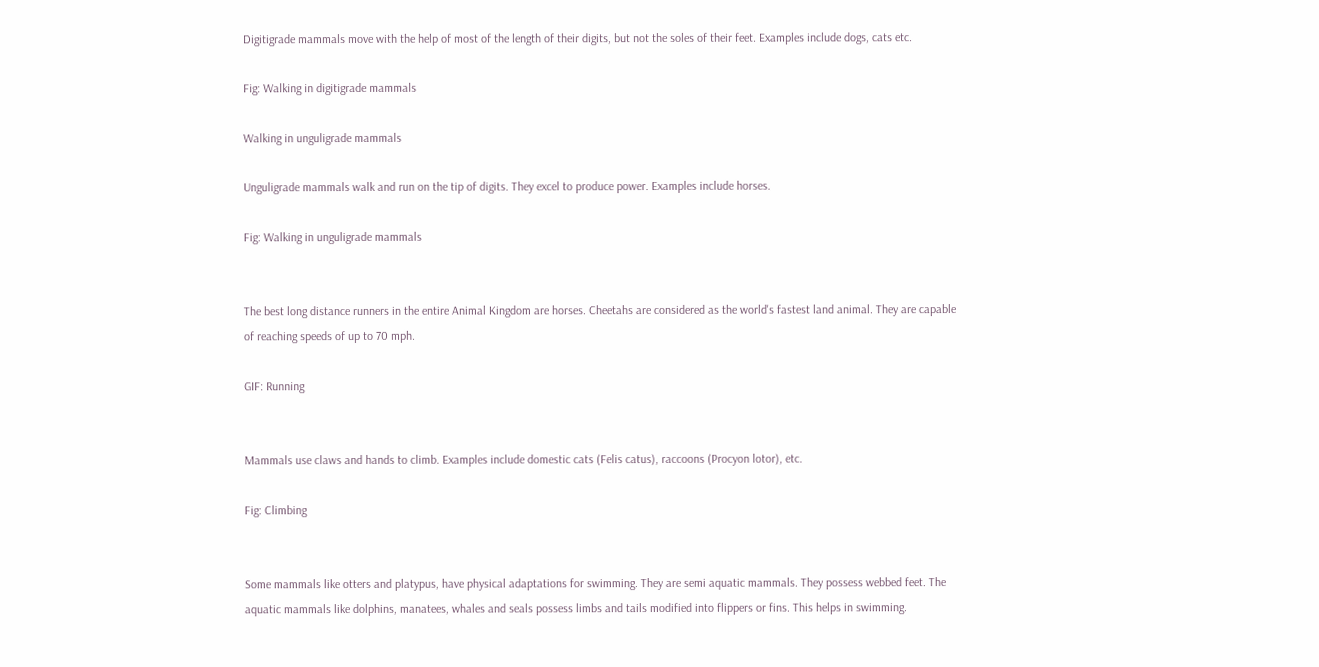Digitigrade mammals move with the help of most of the length of their digits, but not the soles of their feet. Examples include dogs, cats etc.

Fig: Walking in digitigrade mammals

Walking in unguligrade mammals

Unguligrade mammals walk and run on the tip of digits. They excel to produce power. Examples include horses.

Fig: Walking in unguligrade mammals


The best long distance runners in the entire Animal Kingdom are horses. Cheetahs are considered as the world's fastest land animal. They are capable of reaching speeds of up to 70 mph.

GIF: Running


Mammals use claws and hands to climb. Examples include domestic cats (Felis catus), raccoons (Procyon lotor), etc.

Fig: Climbing


Some mammals like otters and platypus, have physical adaptations for swimming. They are semi aquatic mammals. They possess webbed feet. The aquatic mammals like dolphins, manatees, whales and seals possess limbs and tails modified into flippers or fins. This helps in swimming.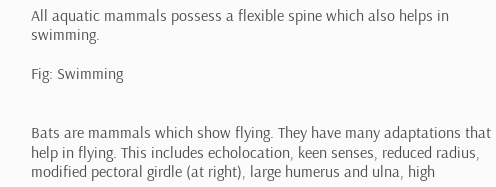All aquatic mammals possess a flexible spine which also helps in swimming.

Fig: Swimming


Bats are mammals which show flying. They have many adaptations that help in flying. This includes echolocation, keen senses, reduced radius, modified pectoral girdle (at right), large humerus and ulna, high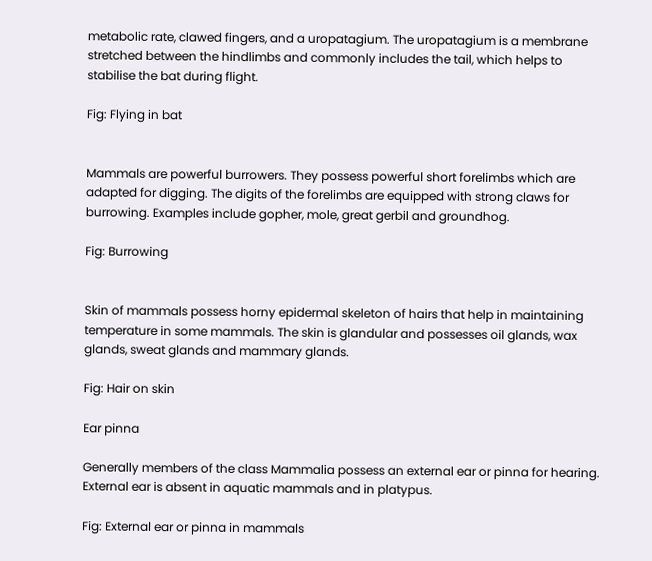metabolic rate, clawed fingers, and a uropatagium. The uropatagium is a membrane stretched between the hindlimbs and commonly includes the tail, which helps to stabilise the bat during flight.

Fig: Flying in bat


Mammals are powerful burrowers. They possess powerful short forelimbs which are adapted for digging. The digits of the forelimbs are equipped with strong claws for burrowing. Examples include gopher, mole, great gerbil and groundhog.

Fig: Burrowing


Skin of mammals possess horny epidermal skeleton of hairs that help in maintaining temperature in some mammals. The skin is glandular and possesses oil glands, wax glands, sweat glands and mammary glands.

Fig: Hair on skin

Ear pinna

Generally members of the class Mammalia possess an external ear or pinna for hearing. External ear is absent in aquatic mammals and in platypus.

Fig: External ear or pinna in mammals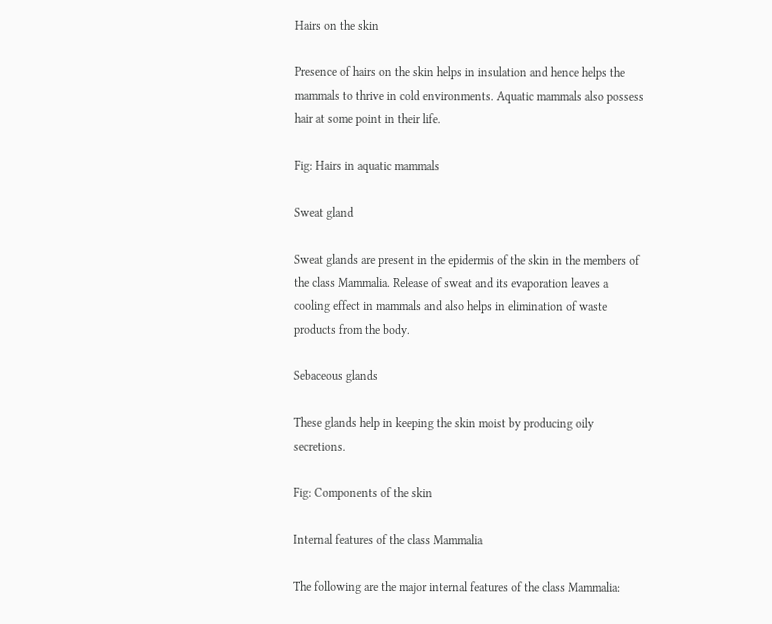Hairs on the skin

Presence of hairs on the skin helps in insulation and hence helps the mammals to thrive in cold environments. Aquatic mammals also possess hair at some point in their life.

Fig: Hairs in aquatic mammals

Sweat gland

Sweat glands are present in the epidermis of the skin in the members of the class Mammalia. Release of sweat and its evaporation leaves a cooling effect in mammals and also helps in elimination of waste products from the body.

Sebaceous glands

These glands help in keeping the skin moist by producing oily secretions.

Fig: Components of the skin

Internal features of the class Mammalia

The following are the major internal features of the class Mammalia: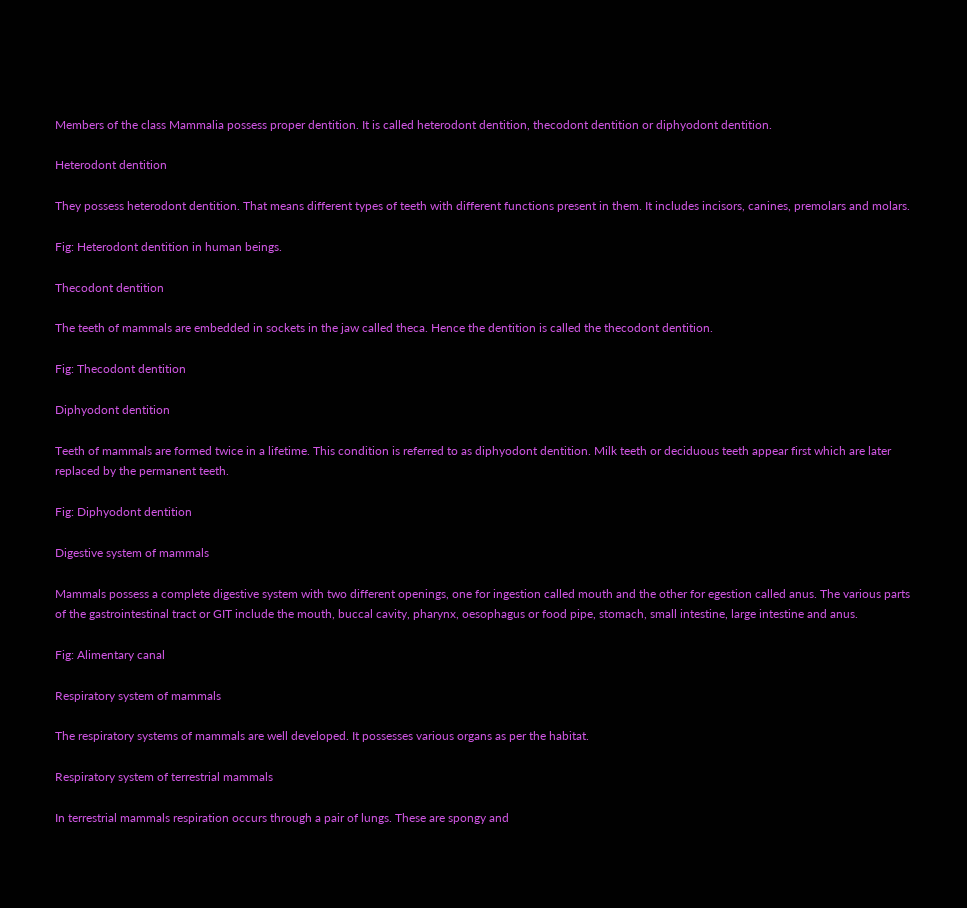Members of the class Mammalia possess proper dentition. It is called heterodont dentition, thecodont dentition or diphyodont dentition.

Heterodont dentition

They possess heterodont dentition. That means different types of teeth with different functions present in them. It includes incisors, canines, premolars and molars.

Fig: Heterodont dentition in human beings.

Thecodont dentition

The teeth of mammals are embedded in sockets in the jaw called theca. Hence the dentition is called the thecodont dentition.

Fig: Thecodont dentition

Diphyodont dentition

Teeth of mammals are formed twice in a lifetime. This condition is referred to as diphyodont dentition. Milk teeth or deciduous teeth appear first which are later replaced by the permanent teeth.

Fig: Diphyodont dentition

Digestive system of mammals

Mammals possess a complete digestive system with two different openings, one for ingestion called mouth and the other for egestion called anus. The various parts of the gastrointestinal tract or GIT include the mouth, buccal cavity, pharynx, oesophagus or food pipe, stomach, small intestine, large intestine and anus.

Fig: Alimentary canal

Respiratory system of mammals

The respiratory systems of mammals are well developed. It possesses various organs as per the habitat.

Respiratory system of terrestrial mammals

In terrestrial mammals respiration occurs through a pair of lungs. These are spongy and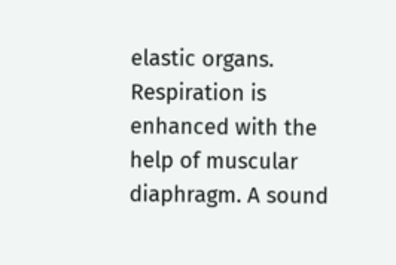elastic organs. Respiration is enhanced with the help of muscular diaphragm. A sound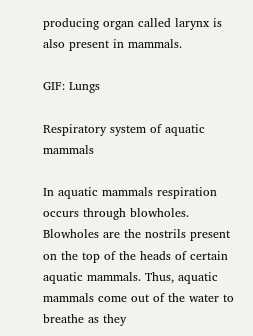producing organ called larynx is also present in mammals.

GIF: Lungs

Respiratory system of aquatic mammals

In aquatic mammals respiration occurs through blowholes. Blowholes are the nostrils present on the top of the heads of certain aquatic mammals. Thus, aquatic mammals come out of the water to breathe as they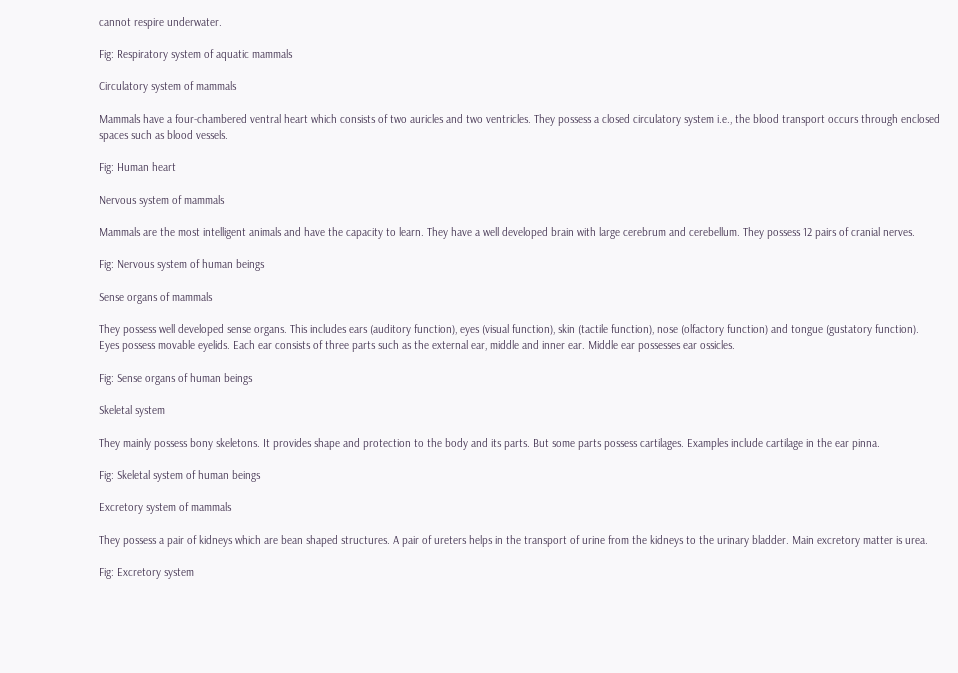cannot respire underwater.

Fig: Respiratory system of aquatic mammals

Circulatory system of mammals

Mammals have a four-chambered ventral heart which consists of two auricles and two ventricles. They possess a closed circulatory system i.e., the blood transport occurs through enclosed spaces such as blood vessels.

Fig: Human heart

Nervous system of mammals

Mammals are the most intelligent animals and have the capacity to learn. They have a well developed brain with large cerebrum and cerebellum. They possess 12 pairs of cranial nerves.

Fig: Nervous system of human beings

Sense organs of mammals

They possess well developed sense organs. This includes ears (auditory function), eyes (visual function), skin (tactile function), nose (olfactory function) and tongue (gustatory function). Eyes possess movable eyelids. Each ear consists of three parts such as the external ear, middle and inner ear. Middle ear possesses ear ossicles.

Fig: Sense organs of human beings

Skeletal system

They mainly possess bony skeletons. It provides shape and protection to the body and its parts. But some parts possess cartilages. Examples include cartilage in the ear pinna.

Fig: Skeletal system of human beings

Excretory system of mammals

They possess a pair of kidneys which are bean shaped structures. A pair of ureters helps in the transport of urine from the kidneys to the urinary bladder. Main excretory matter is urea.

Fig: Excretory system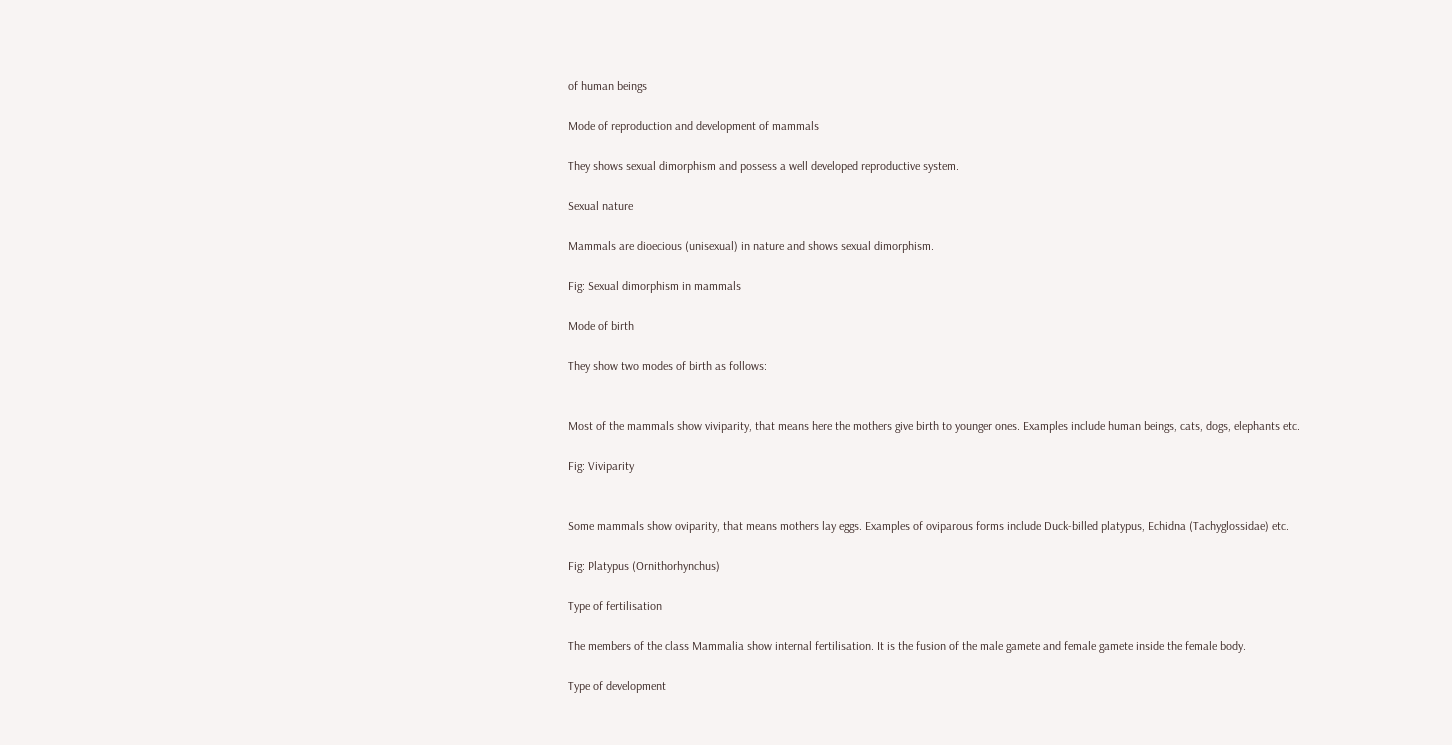of human beings

Mode of reproduction and development of mammals

They shows sexual dimorphism and possess a well developed reproductive system.

Sexual nature

Mammals are dioecious (unisexual) in nature and shows sexual dimorphism.

Fig: Sexual dimorphism in mammals

Mode of birth

They show two modes of birth as follows:


Most of the mammals show viviparity, that means here the mothers give birth to younger ones. Examples include human beings, cats, dogs, elephants etc.

Fig: Viviparity


Some mammals show oviparity, that means mothers lay eggs. Examples of oviparous forms include Duck-billed platypus, Echidna (Tachyglossidae) etc.

Fig: Platypus (Ornithorhynchus)

Type of fertilisation

The members of the class Mammalia show internal fertilisation. It is the fusion of the male gamete and female gamete inside the female body.

Type of development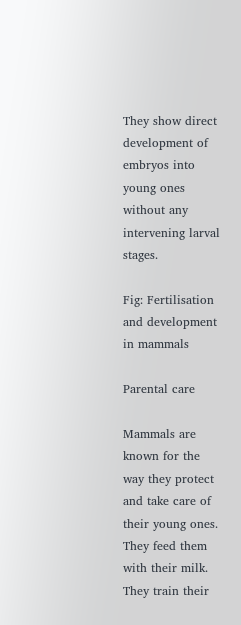They show direct development of embryos into young ones without any intervening larval stages.

Fig: Fertilisation and development in mammals

Parental care

Mammals are known for the way they protect and take care of their young ones. They feed them with their milk. They train their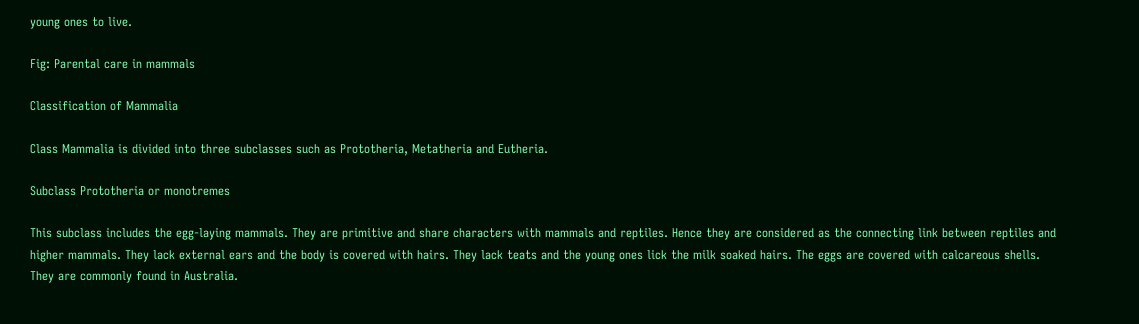young ones to live.

Fig: Parental care in mammals

Classification of Mammalia

Class Mammalia is divided into three subclasses such as Prototheria, Metatheria and Eutheria.

Subclass Prototheria or monotremes

This subclass includes the egg-laying mammals. They are primitive and share characters with mammals and reptiles. Hence they are considered as the connecting link between reptiles and higher mammals. They lack external ears and the body is covered with hairs. They lack teats and the young ones lick the milk soaked hairs. The eggs are covered with calcareous shells. They are commonly found in Australia.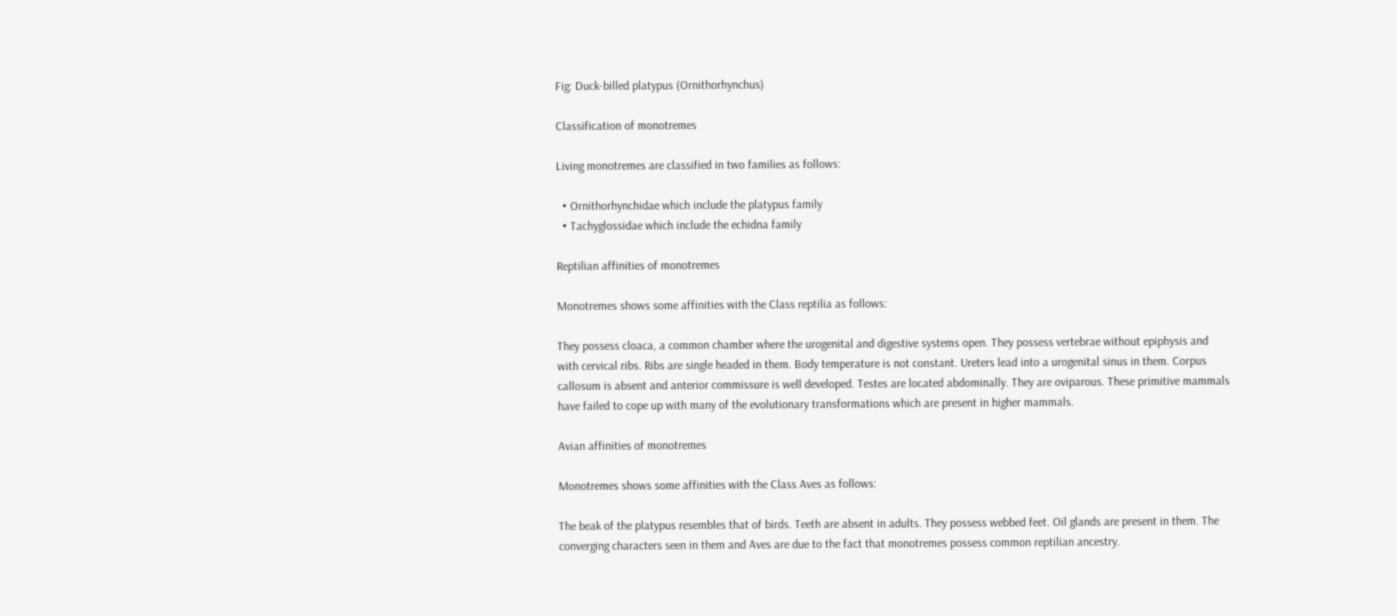Fig: Duck-billed platypus (Ornithorhynchus)

Classification of monotremes

Living monotremes are classified in two families as follows:

  • Ornithorhynchidae which include the platypus family
  • Tachyglossidae which include the echidna family

Reptilian affinities of monotremes

Monotremes shows some affinities with the Class reptilia as follows:

They possess cloaca, a common chamber where the urogenital and digestive systems open. They possess vertebrae without epiphysis and with cervical ribs. Ribs are single headed in them. Body temperature is not constant. Ureters lead into a urogenital sinus in them. Corpus callosum is absent and anterior commissure is well developed. Testes are located abdominally. They are oviparous. These primitive mammals have failed to cope up with many of the evolutionary transformations which are present in higher mammals.

Avian affinities of monotremes

Monotremes shows some affinities with the Class Aves as follows:

The beak of the platypus resembles that of birds. Teeth are absent in adults. They possess webbed feet. Oil glands are present in them. The converging characters seen in them and Aves are due to the fact that monotremes possess common reptilian ancestry.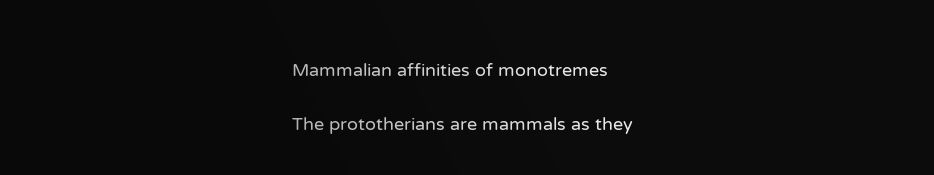Mammalian affinities of monotremes

The prototherians are mammals as they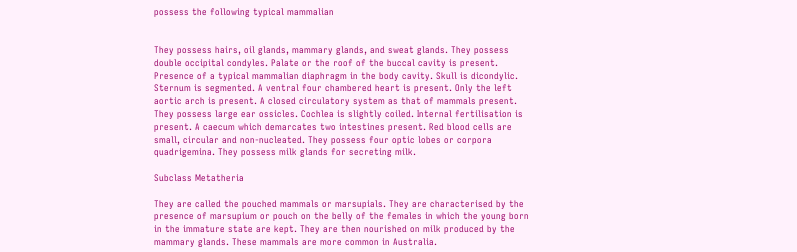possess the following typical mammalian


They possess hairs, oil glands, mammary glands, and sweat glands. They possess double occipital condyles. Palate or the roof of the buccal cavity is present. Presence of a typical mammalian diaphragm in the body cavity. Skull is dicondylic. Sternum is segmented. A ventral four chambered heart is present. Only the left aortic arch is present. A closed circulatory system as that of mammals present. They possess large ear ossicles. Cochlea is slightly coiled. Internal fertilisation is present. A caecum which demarcates two intestines present. Red blood cells are small, circular and non-nucleated. They possess four optic lobes or corpora quadrigemina. They possess milk glands for secreting milk.

Subclass Metatheria

They are called the pouched mammals or marsupials. They are characterised by the presence of marsupium or pouch on the belly of the females in which the young born in the immature state are kept. They are then nourished on milk produced by the mammary glands. These mammals are more common in Australia.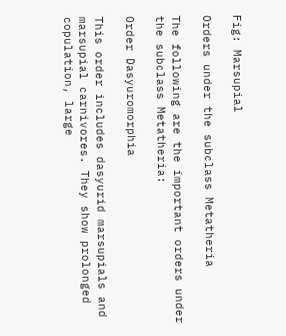Fig: Marsupial

Orders under the subclass Metatheria

The following are the important orders under the subclass Metatheria:

Order Dasyuromorphia

This order includes dasyurid marsupials and marsupial carnivores. They show prolonged copulation, large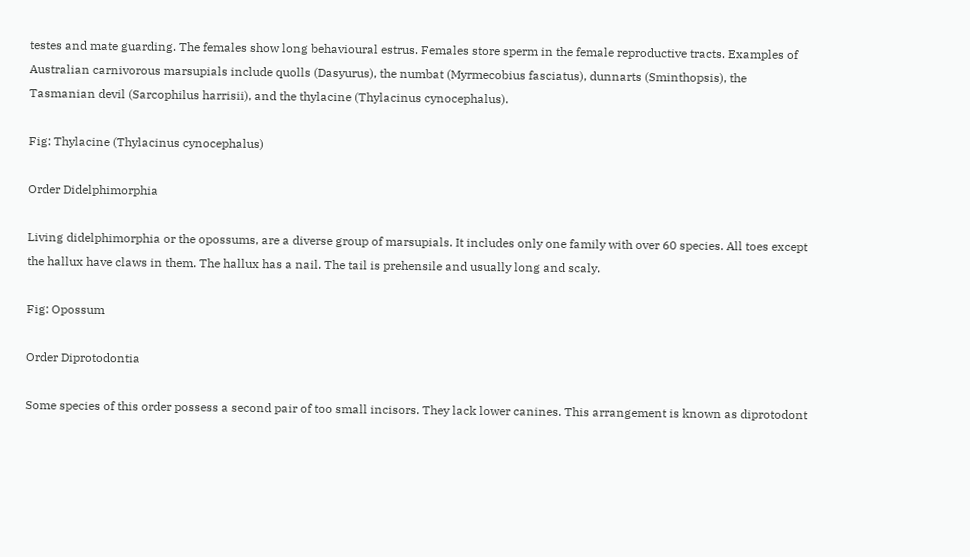testes and mate guarding. The females show long behavioural estrus. Females store sperm in the female reproductive tracts. Examples of Australian carnivorous marsupials include quolls (Dasyurus), the numbat (Myrmecobius fasciatus), dunnarts (Sminthopsis), the Tasmanian devil (Sarcophilus harrisii), and the thylacine (Thylacinus cynocephalus).

Fig: Thylacine (Thylacinus cynocephalus)

Order Didelphimorphia

Living didelphimorphia or the opossums, are a diverse group of marsupials. It includes only one family with over 60 species. All toes except the hallux have claws in them. The hallux has a nail. The tail is prehensile and usually long and scaly.

Fig: Opossum

Order Diprotodontia

Some species of this order possess a second pair of too small incisors. They lack lower canines. This arrangement is known as diprotodont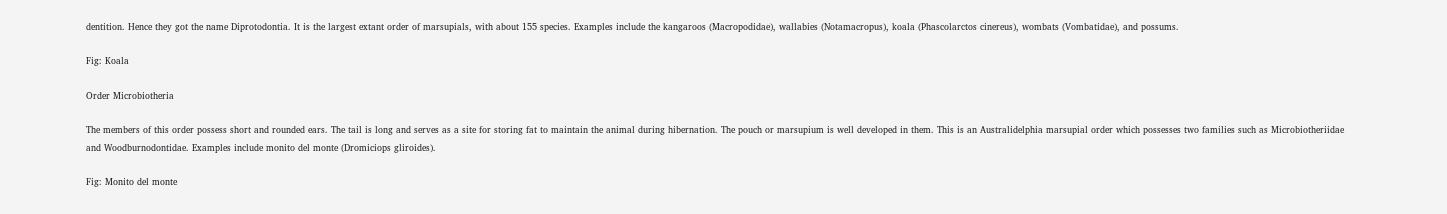dentition. Hence they got the name Diprotodontia. It is the largest extant order of marsupials, with about 155 species. Examples include the kangaroos (Macropodidae), wallabies (Notamacropus), koala (Phascolarctos cinereus), wombats (Vombatidae), and possums.

Fig: Koala

Order Microbiotheria

The members of this order possess short and rounded ears. The tail is long and serves as a site for storing fat to maintain the animal during hibernation. The pouch or marsupium is well developed in them. This is an Australidelphia marsupial order which possesses two families such as Microbiotheriidae and Woodburnodontidae. Examples include monito del monte (Dromiciops gliroides).

Fig: Monito del monte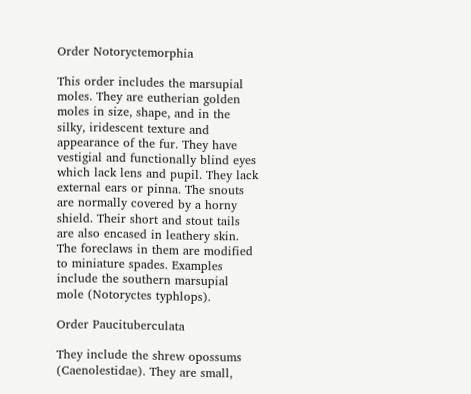Order Notoryctemorphia

This order includes the marsupial moles. They are eutherian golden moles in size, shape, and in the silky, iridescent texture and appearance of the fur. They have vestigial and functionally blind eyes which lack lens and pupil. They lack external ears or pinna. The snouts are normally covered by a horny shield. Their short and stout tails are also encased in leathery skin. The foreclaws in them are modified to miniature spades. Examples include the southern marsupial mole (Notoryctes typhlops).

Order Paucituberculata

They include the shrew opossums (Caenolestidae). They are small,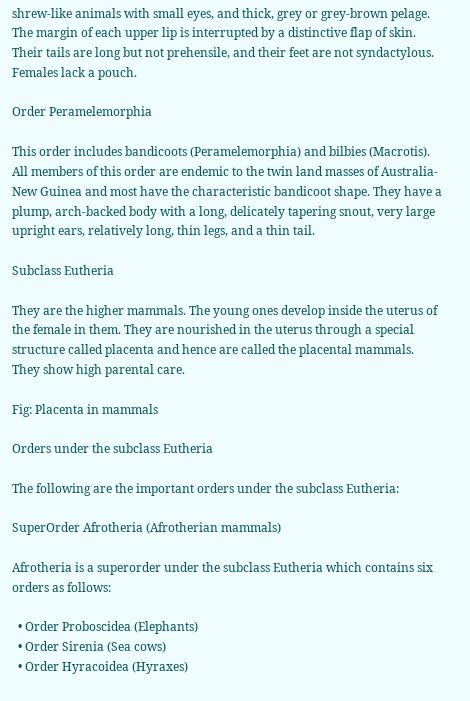shrew-like animals with small eyes, and thick, grey or grey-brown pelage. The margin of each upper lip is interrupted by a distinctive flap of skin. Their tails are long but not prehensile, and their feet are not syndactylous. Females lack a pouch.

Order Peramelemorphia

This order includes bandicoots (Peramelemorphia) and bilbies (Macrotis). All members of this order are endemic to the twin land masses of Australia-New Guinea and most have the characteristic bandicoot shape. They have a plump, arch-backed body with a long, delicately tapering snout, very large upright ears, relatively long, thin legs, and a thin tail.

Subclass Eutheria

They are the higher mammals. The young ones develop inside the uterus of the female in them. They are nourished in the uterus through a special structure called placenta and hence are called the placental mammals. They show high parental care.

Fig: Placenta in mammals

Orders under the subclass Eutheria

The following are the important orders under the subclass Eutheria:

SuperOrder Afrotheria (Afrotherian mammals)

Afrotheria is a superorder under the subclass Eutheria which contains six orders as follows:

  • Order Proboscidea (Elephants)
  • Order Sirenia (Sea cows)
  • Order Hyracoidea (Hyraxes)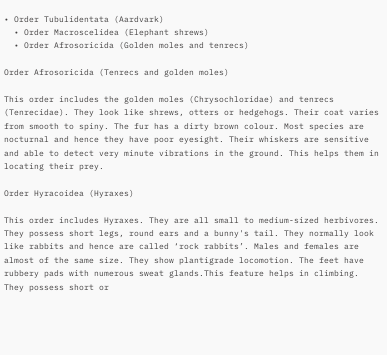• Order Tubulidentata (Aardvark)
  • Order Macroscelidea (Elephant shrews)
  • Order Afrosoricida (Golden moles and tenrecs)

Order Afrosoricida (Tenrecs and golden moles)

This order includes the golden moles (Chrysochloridae) and tenrecs (Tenrecidae). They look like shrews, otters or hedgehogs. Their coat varies from smooth to spiny. The fur has a dirty brown colour. Most species are nocturnal and hence they have poor eyesight. Their whiskers are sensitive and able to detect very minute vibrations in the ground. This helps them in locating their prey.

Order Hyracoidea (Hyraxes)

This order includes Hyraxes. They are all small to medium-sized herbivores. They possess short legs, round ears and a bunny's tail. They normally look like rabbits and hence are called ‘rock rabbits’. Males and females are almost of the same size. They show plantigrade locomotion. The feet have rubbery pads with numerous sweat glands.This feature helps in climbing. They possess short or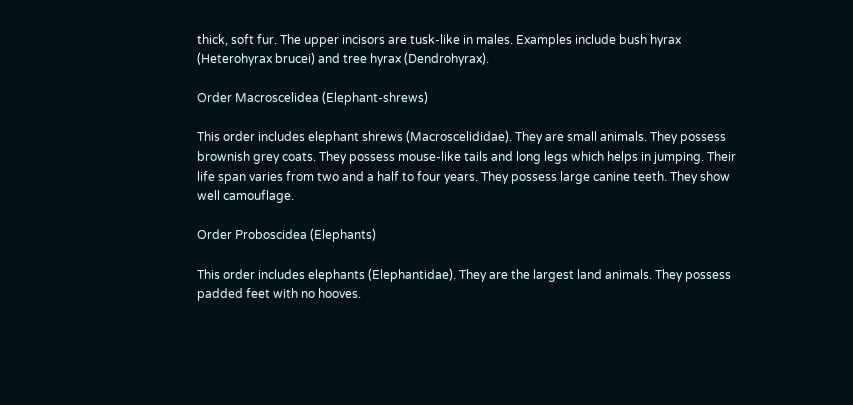thick, soft fur. The upper incisors are tusk-like in males. Examples include bush hyrax (Heterohyrax brucei) and tree hyrax (Dendrohyrax).

Order Macroscelidea (Elephant-shrews)

This order includes elephant shrews (Macroscelididae). They are small animals. They possess brownish grey coats. They possess mouse-like tails and long legs which helps in jumping. Their life span varies from two and a half to four years. They possess large canine teeth. They show well camouflage.

Order Proboscidea (Elephants)

This order includes elephants (Elephantidae). They are the largest land animals. They possess padded feet with no hooves.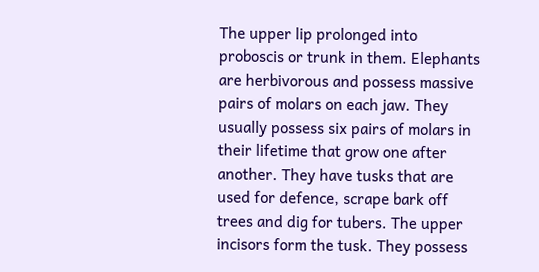The upper lip prolonged into proboscis or trunk in them. Elephants are herbivorous and possess massive pairs of molars on each jaw. They usually possess six pairs of molars in their lifetime that grow one after another. They have tusks that are used for defence, scrape bark off trees and dig for tubers. The upper incisors form the tusk. They possess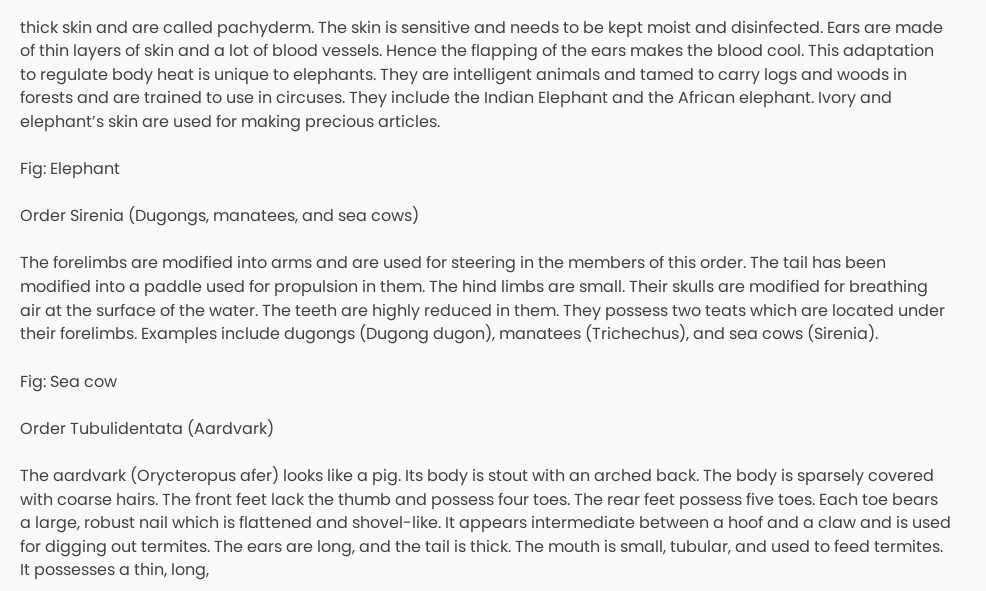thick skin and are called pachyderm. The skin is sensitive and needs to be kept moist and disinfected. Ears are made of thin layers of skin and a lot of blood vessels. Hence the flapping of the ears makes the blood cool. This adaptation to regulate body heat is unique to elephants. They are intelligent animals and tamed to carry logs and woods in forests and are trained to use in circuses. They include the Indian Elephant and the African elephant. Ivory and elephant’s skin are used for making precious articles.

Fig: Elephant

Order Sirenia (Dugongs, manatees, and sea cows)

The forelimbs are modified into arms and are used for steering in the members of this order. The tail has been modified into a paddle used for propulsion in them. The hind limbs are small. Their skulls are modified for breathing air at the surface of the water. The teeth are highly reduced in them. They possess two teats which are located under their forelimbs. Examples include dugongs (Dugong dugon), manatees (Trichechus), and sea cows (Sirenia).

Fig: Sea cow

Order Tubulidentata (Aardvark)

The aardvark (Orycteropus afer) looks like a pig. Its body is stout with an arched back. The body is sparsely covered with coarse hairs. The front feet lack the thumb and possess four toes. The rear feet possess five toes. Each toe bears a large, robust nail which is flattened and shovel-like. It appears intermediate between a hoof and a claw and is used for digging out termites. The ears are long, and the tail is thick. The mouth is small, tubular, and used to feed termites. It possesses a thin, long,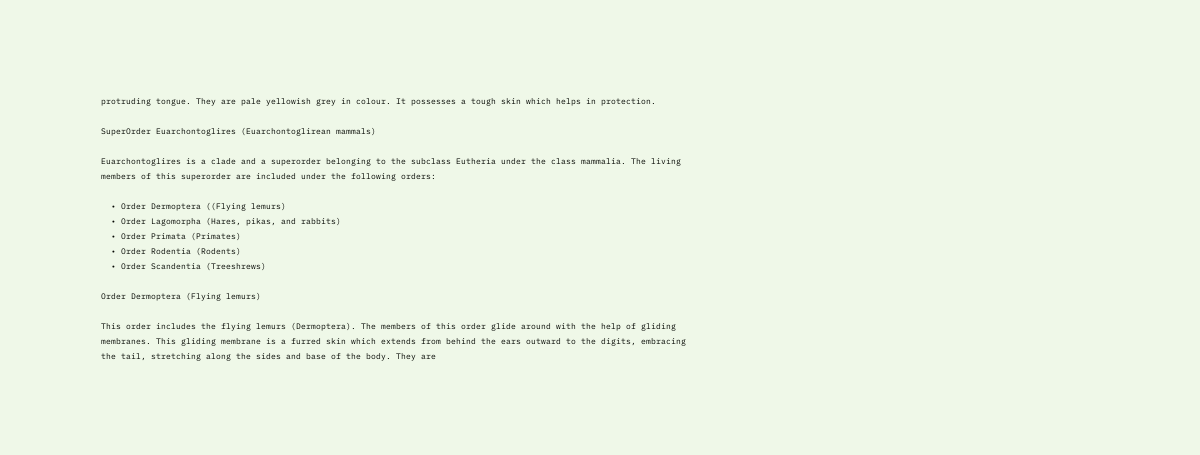protruding tongue. They are pale yellowish grey in colour. It possesses a tough skin which helps in protection.

SuperOrder Euarchontoglires (Euarchontoglirean mammals)

Euarchontoglires is a clade and a superorder belonging to the subclass Eutheria under the class mammalia. The living members of this superorder are included under the following orders:

  • Order Dermoptera ((Flying lemurs)
  • Order Lagomorpha (Hares, pikas, and rabbits)
  • Order Primata (Primates)
  • Order Rodentia (Rodents)
  • Order Scandentia (Treeshrews)

Order Dermoptera (Flying lemurs)

This order includes the flying lemurs (Dermoptera). The members of this order glide around with the help of gliding membranes. This gliding membrane is a furred skin which extends from behind the ears outward to the digits, embracing the tail, stretching along the sides and base of the body. They are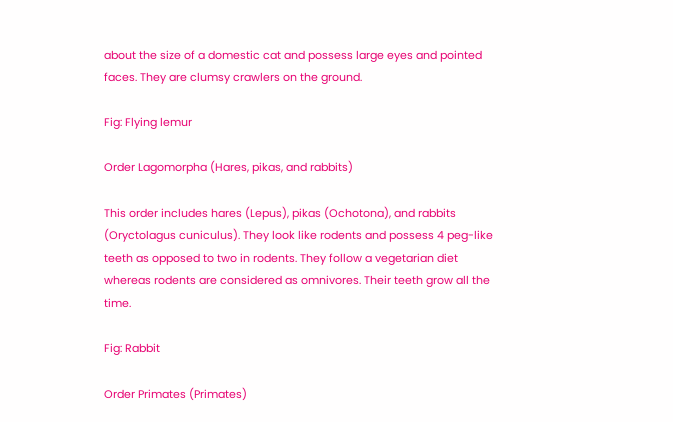about the size of a domestic cat and possess large eyes and pointed faces. They are clumsy crawlers on the ground.

Fig: Flying lemur

Order Lagomorpha (Hares, pikas, and rabbits)

This order includes hares (Lepus), pikas (Ochotona), and rabbits (Oryctolagus cuniculus). They look like rodents and possess 4 peg-like teeth as opposed to two in rodents. They follow a vegetarian diet whereas rodents are considered as omnivores. Their teeth grow all the time.

Fig: Rabbit

Order Primates (Primates)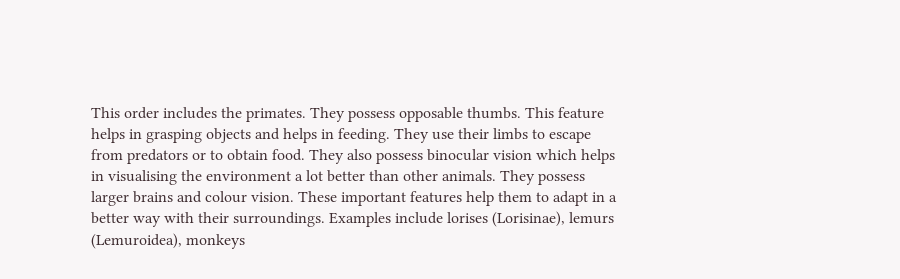This order includes the primates. They possess opposable thumbs. This feature helps in grasping objects and helps in feeding. They use their limbs to escape from predators or to obtain food. They also possess binocular vision which helps in visualising the environment a lot better than other animals. They possess larger brains and colour vision. These important features help them to adapt in a better way with their surroundings. Examples include lorises (Lorisinae), lemurs (Lemuroidea), monkeys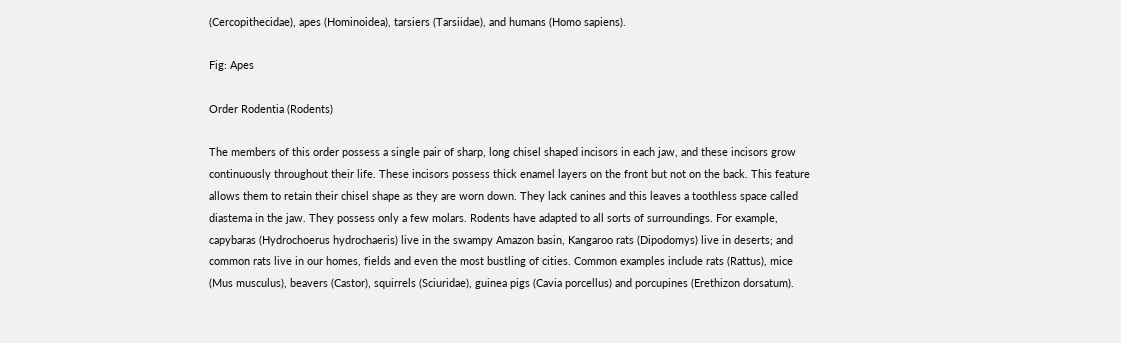(Cercopithecidae), apes (Hominoidea), tarsiers (Tarsiidae), and humans (Homo sapiens).

Fig: Apes

Order Rodentia (Rodents)

The members of this order possess a single pair of sharp, long chisel shaped incisors in each jaw, and these incisors grow continuously throughout their life. These incisors possess thick enamel layers on the front but not on the back. This feature allows them to retain their chisel shape as they are worn down. They lack canines and this leaves a toothless space called diastema in the jaw. They possess only a few molars. Rodents have adapted to all sorts of surroundings. For example, capybaras (Hydrochoerus hydrochaeris) live in the swampy Amazon basin, Kangaroo rats (Dipodomys) live in deserts; and common rats live in our homes, fields and even the most bustling of cities. Common examples include rats (Rattus), mice (Mus musculus), beavers (Castor), squirrels (Sciuridae), guinea pigs (Cavia porcellus) and porcupines (Erethizon dorsatum).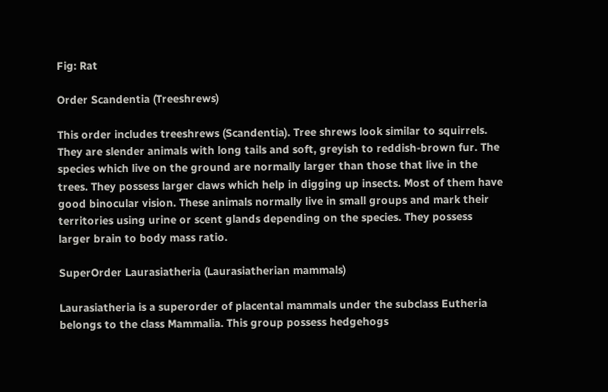Fig: Rat

Order Scandentia (Treeshrews)

This order includes treeshrews (Scandentia). Tree shrews look similar to squirrels. They are slender animals with long tails and soft, greyish to reddish-brown fur. The species which live on the ground are normally larger than those that live in the trees. They possess larger claws which help in digging up insects. Most of them have good binocular vision. These animals normally live in small groups and mark their territories using urine or scent glands depending on the species. They possess larger brain to body mass ratio.

SuperOrder Laurasiatheria (Laurasiatherian mammals)

Laurasiatheria is a superorder of placental mammals under the subclass Eutheria belongs to the class Mammalia. This group possess hedgehogs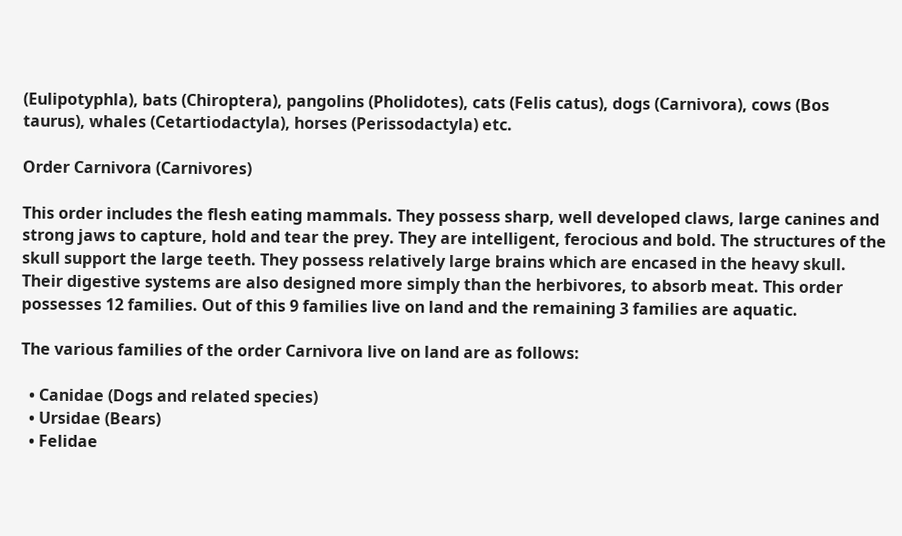(Eulipotyphla), bats (Chiroptera), pangolins (Pholidotes), cats (Felis catus), dogs (Carnivora), cows (Bos taurus), whales (Cetartiodactyla), horses (Perissodactyla) etc.

Order Carnivora (Carnivores)

This order includes the flesh eating mammals. They possess sharp, well developed claws, large canines and strong jaws to capture, hold and tear the prey. They are intelligent, ferocious and bold. The structures of the skull support the large teeth. They possess relatively large brains which are encased in the heavy skull. Their digestive systems are also designed more simply than the herbivores, to absorb meat. This order possesses 12 families. Out of this 9 families live on land and the remaining 3 families are aquatic.

The various families of the order Carnivora live on land are as follows:

  • Canidae (Dogs and related species)
  • Ursidae (Bears)
  • Felidae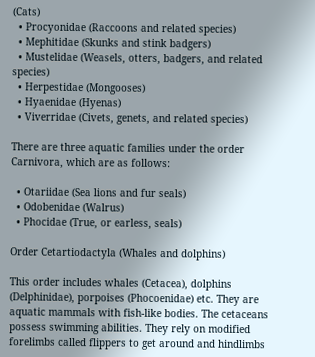(Cats)
  • Procyonidae (Raccoons and related species)
  • Mephitidae (Skunks and stink badgers)
  • Mustelidae (Weasels, otters, badgers, and related species)
  • Herpestidae (Mongooses)
  • Hyaenidae (Hyenas)
  • Viverridae (Civets, genets, and related species)

There are three aquatic families under the order Carnivora, which are as follows:

  • Otariidae (Sea lions and fur seals)
  • Odobenidae (Walrus)
  • Phocidae (True, or earless, seals)

Order Cetartiodactyla (Whales and dolphins)

This order includes whales (Cetacea), dolphins (Delphinidae), porpoises (Phocoenidae) etc. They are aquatic mammals with fish-like bodies. The cetaceans possess swimming abilities. They rely on modified forelimbs called flippers to get around and hindlimbs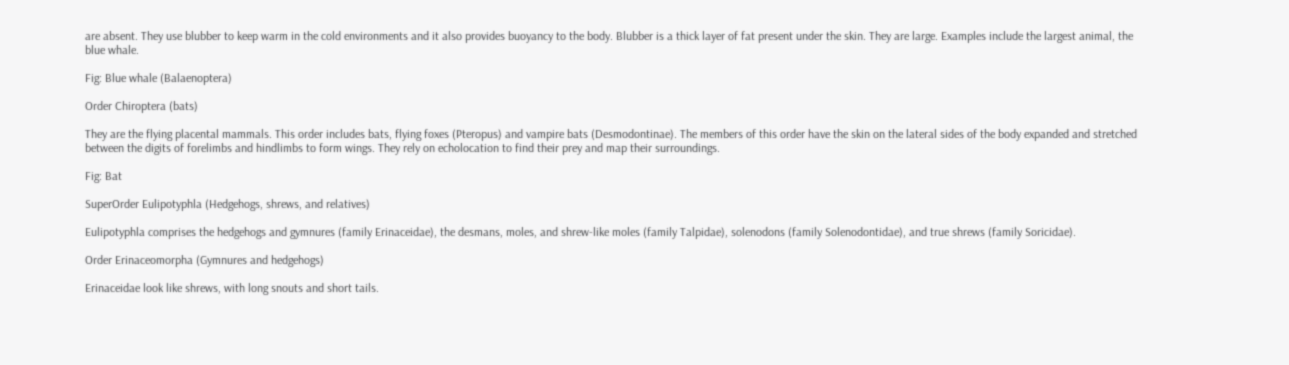are absent. They use blubber to keep warm in the cold environments and it also provides buoyancy to the body. Blubber is a thick layer of fat present under the skin. They are large. Examples include the largest animal, the blue whale.

Fig: Blue whale (Balaenoptera)

Order Chiroptera (bats)

They are the flying placental mammals. This order includes bats, flying foxes (Pteropus) and vampire bats (Desmodontinae). The members of this order have the skin on the lateral sides of the body expanded and stretched between the digits of forelimbs and hindlimbs to form wings. They rely on echolocation to find their prey and map their surroundings.

Fig: Bat

SuperOrder Eulipotyphla (Hedgehogs, shrews, and relatives)

Eulipotyphla comprises the hedgehogs and gymnures (family Erinaceidae), the desmans, moles, and shrew-like moles (family Talpidae), solenodons (family Solenodontidae), and true shrews (family Soricidae).

Order Erinaceomorpha (Gymnures and hedgehogs)

Erinaceidae look like shrews, with long snouts and short tails.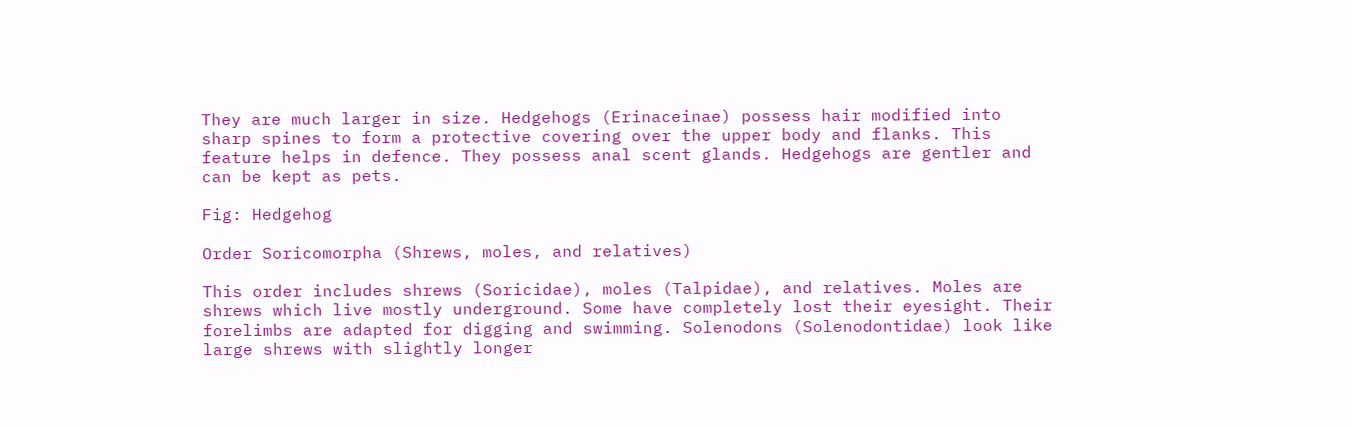They are much larger in size. Hedgehogs (Erinaceinae) possess hair modified into sharp spines to form a protective covering over the upper body and flanks. This feature helps in defence. They possess anal scent glands. Hedgehogs are gentler and can be kept as pets.

Fig: Hedgehog

Order Soricomorpha (Shrews, moles, and relatives)

This order includes shrews (Soricidae), moles (Talpidae), and relatives. Moles are shrews which live mostly underground. Some have completely lost their eyesight. Their forelimbs are adapted for digging and swimming. Solenodons (Solenodontidae) look like large shrews with slightly longer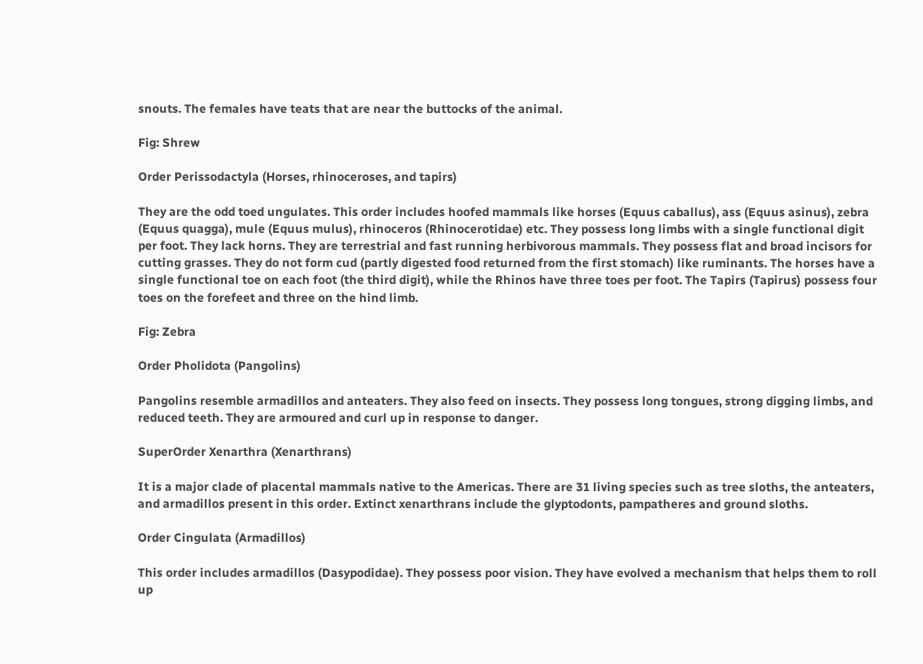snouts. The females have teats that are near the buttocks of the animal.

Fig: Shrew

Order Perissodactyla (Horses, rhinoceroses, and tapirs)

They are the odd toed ungulates. This order includes hoofed mammals like horses (Equus caballus), ass (Equus asinus), zebra (Equus quagga), mule (Equus mulus), rhinoceros (Rhinocerotidae) etc. They possess long limbs with a single functional digit per foot. They lack horns. They are terrestrial and fast running herbivorous mammals. They possess flat and broad incisors for cutting grasses. They do not form cud (partly digested food returned from the first stomach) like ruminants. The horses have a single functional toe on each foot (the third digit), while the Rhinos have three toes per foot. The Tapirs (Tapirus) possess four toes on the forefeet and three on the hind limb.

Fig: Zebra

Order Pholidota (Pangolins)

Pangolins resemble armadillos and anteaters. They also feed on insects. They possess long tongues, strong digging limbs, and reduced teeth. They are armoured and curl up in response to danger.

SuperOrder Xenarthra (Xenarthrans)

It is a major clade of placental mammals native to the Americas. There are 31 living species such as tree sloths, the anteaters, and armadillos present in this order. Extinct xenarthrans include the glyptodonts, pampatheres and ground sloths.

Order Cingulata (Armadillos)

This order includes armadillos (Dasypodidae). They possess poor vision. They have evolved a mechanism that helps them to roll up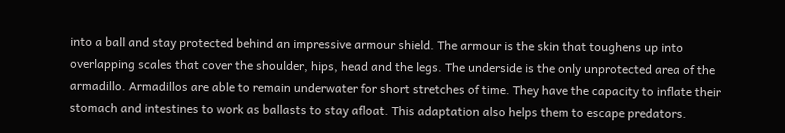into a ball and stay protected behind an impressive armour shield. The armour is the skin that toughens up into overlapping scales that cover the shoulder, hips, head and the legs. The underside is the only unprotected area of the armadillo. Armadillos are able to remain underwater for short stretches of time. They have the capacity to inflate their stomach and intestines to work as ballasts to stay afloat. This adaptation also helps them to escape predators.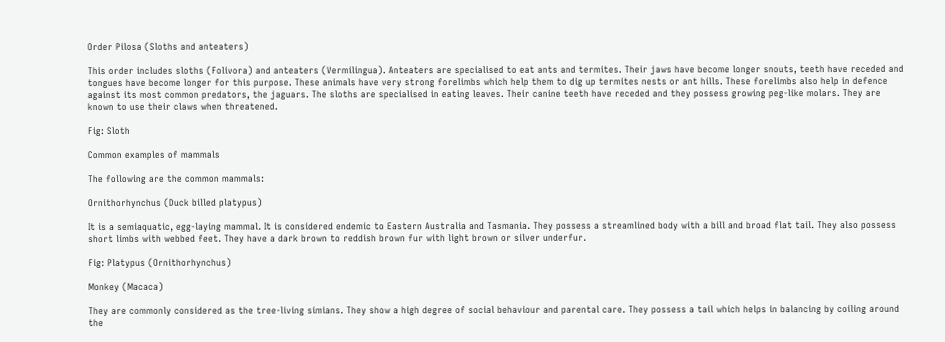Order Pilosa (Sloths and anteaters)

This order includes sloths (Folivora) and anteaters (Vermilingua). Anteaters are specialised to eat ants and termites. Their jaws have become longer snouts, teeth have receded and tongues have become longer for this purpose. These animals have very strong forelimbs which help them to dig up termites nests or ant hills. These forelimbs also help in defence against its most common predators, the jaguars. The sloths are specialised in eating leaves. Their canine teeth have receded and they possess growing peg-like molars. They are known to use their claws when threatened.

Fig: Sloth

Common examples of mammals

The following are the common mammals:

Ornithorhynchus (Duck billed platypus)

It is a semiaquatic, egg-laying mammal. It is considered endemic to Eastern Australia and Tasmania. They possess a streamlined body with a bill and broad flat tail. They also possess short limbs with webbed feet. They have a dark brown to reddish brown fur with light brown or silver underfur.

Fig: Platypus (Ornithorhynchus)

Monkey (Macaca)

They are commonly considered as the tree-living simians. They show a high degree of social behaviour and parental care. They possess a tail which helps in balancing by coiling around the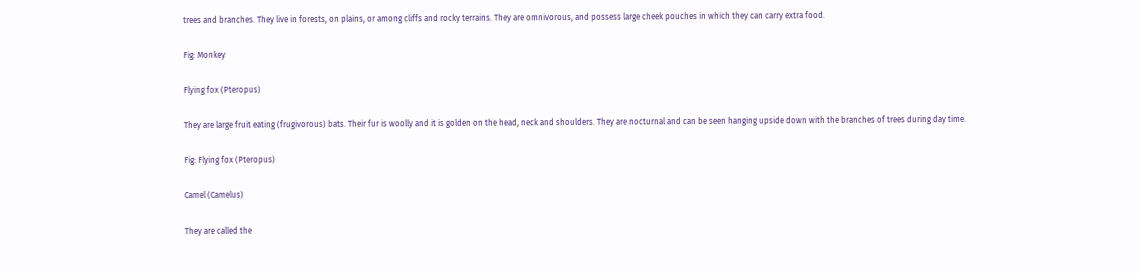trees and branches. They live in forests, on plains, or among cliffs and rocky terrains. They are omnivorous, and possess large cheek pouches in which they can carry extra food.

Fig: Monkey

Flying fox (Pteropus)

They are large fruit eating (frugivorous) bats. Their fur is woolly and it is golden on the head, neck and shoulders. They are nocturnal and can be seen hanging upside down with the branches of trees during day time.

Fig: Flying fox (Pteropus)

Camel (Camelus)

They are called the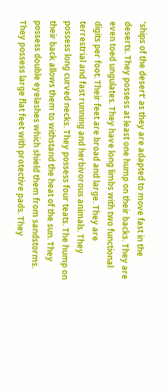‘ships of the desert’ as they are adapted to move fast in the deserts. They possess at least one hump on their backs. They are even toed ungulates. They have long limbs with two functional digits per foot. Their feet are broad and large. They are terrestrial and fast running and herbivorous animals. They possess long curved necks. They possess four teats. The hump on their back allows them to withstand the heat of the sun. They possess double eyelashes which shield them from sandstorms. They possess large flat feet with protective pads. They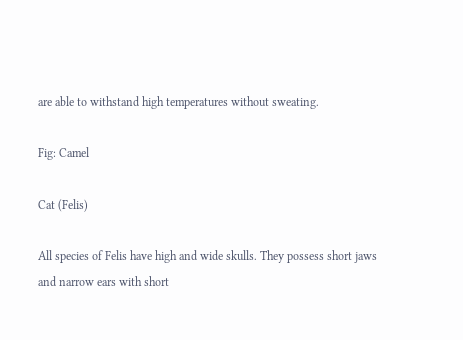are able to withstand high temperatures without sweating.

Fig: Camel

Cat (Felis)

All species of Felis have high and wide skulls. They possess short jaws and narrow ears with short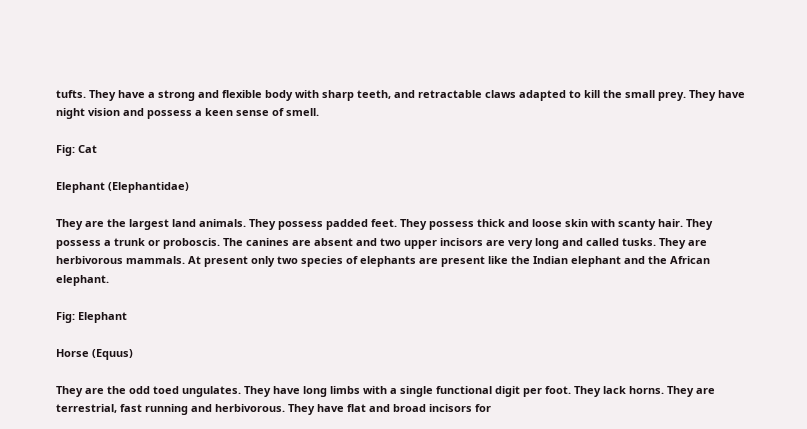tufts. They have a strong and flexible body with sharp teeth, and retractable claws adapted to kill the small prey. They have night vision and possess a keen sense of smell.

Fig: Cat

Elephant (Elephantidae)

They are the largest land animals. They possess padded feet. They possess thick and loose skin with scanty hair. They possess a trunk or proboscis. The canines are absent and two upper incisors are very long and called tusks. They are herbivorous mammals. At present only two species of elephants are present like the Indian elephant and the African elephant.

Fig: Elephant

Horse (Equus)

They are the odd toed ungulates. They have long limbs with a single functional digit per foot. They lack horns. They are terrestrial, fast running and herbivorous. They have flat and broad incisors for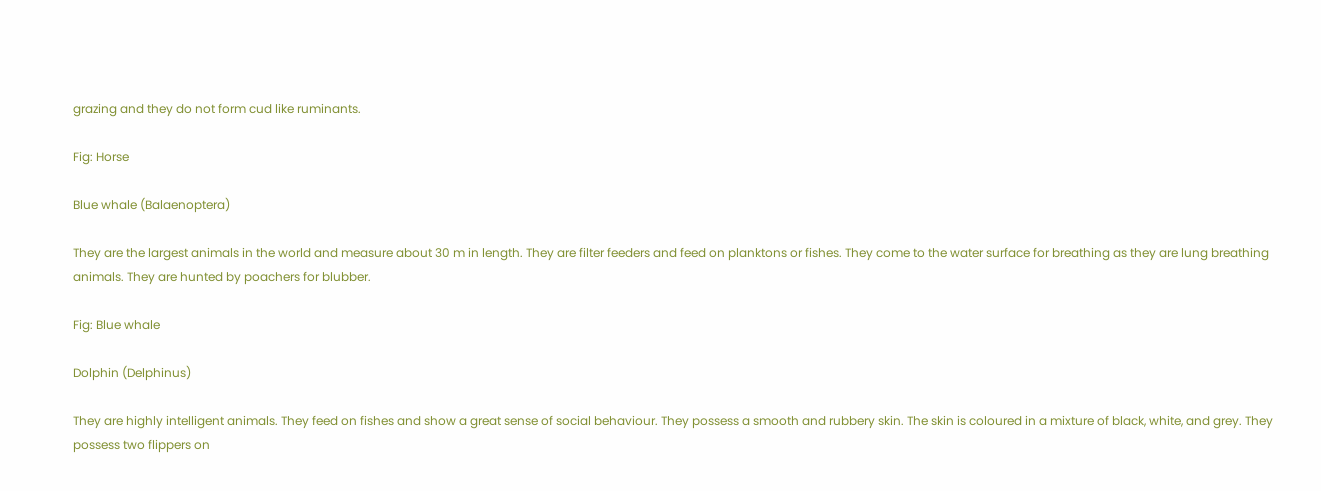grazing and they do not form cud like ruminants.

Fig: Horse

Blue whale (Balaenoptera)

They are the largest animals in the world and measure about 30 m in length. They are filter feeders and feed on planktons or fishes. They come to the water surface for breathing as they are lung breathing animals. They are hunted by poachers for blubber.

Fig: Blue whale

Dolphin (Delphinus)

They are highly intelligent animals. They feed on fishes and show a great sense of social behaviour. They possess a smooth and rubbery skin. The skin is coloured in a mixture of black, white, and grey. They possess two flippers on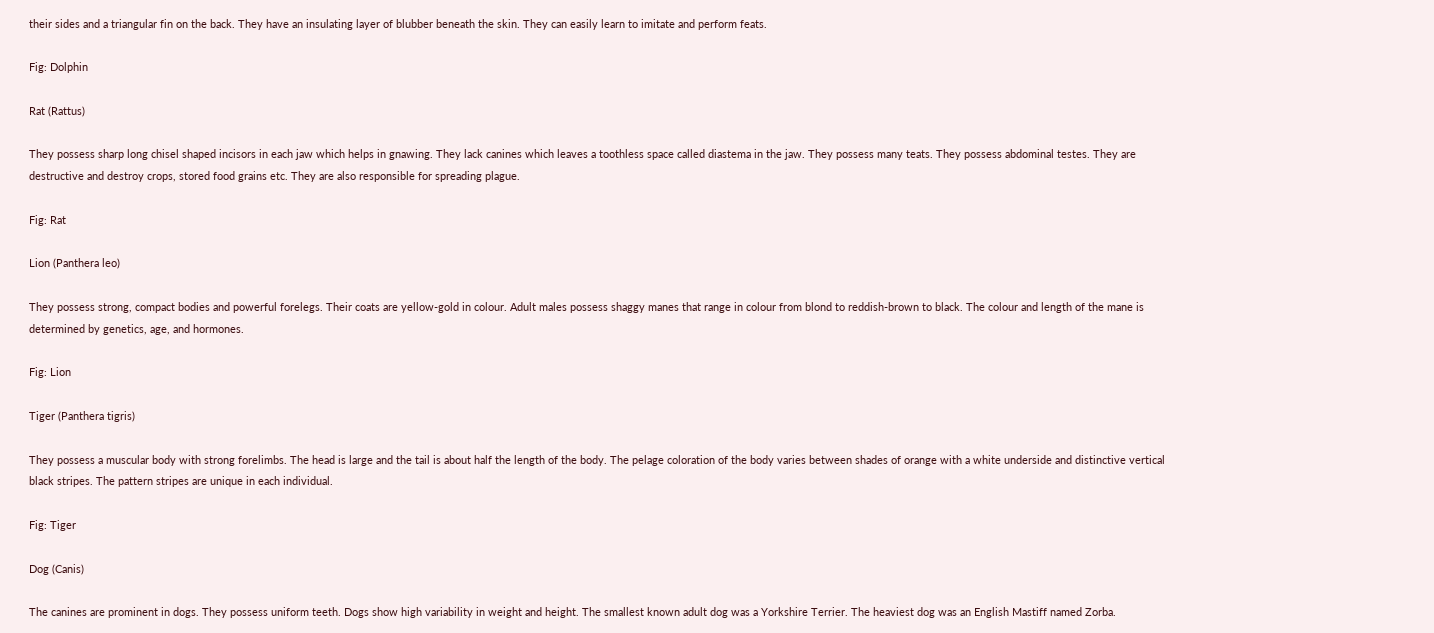their sides and a triangular fin on the back. They have an insulating layer of blubber beneath the skin. They can easily learn to imitate and perform feats.

Fig: Dolphin

Rat (Rattus)

They possess sharp long chisel shaped incisors in each jaw which helps in gnawing. They lack canines which leaves a toothless space called diastema in the jaw. They possess many teats. They possess abdominal testes. They are destructive and destroy crops, stored food grains etc. They are also responsible for spreading plague.

Fig: Rat

Lion (Panthera leo)

They possess strong, compact bodies and powerful forelegs. Their coats are yellow-gold in colour. Adult males possess shaggy manes that range in colour from blond to reddish-brown to black. The colour and length of the mane is determined by genetics, age, and hormones.

Fig: Lion

Tiger (Panthera tigris)

They possess a muscular body with strong forelimbs. The head is large and the tail is about half the length of the body. The pelage coloration of the body varies between shades of orange with a white underside and distinctive vertical black stripes. The pattern stripes are unique in each individual.

Fig: Tiger

Dog (Canis)

The canines are prominent in dogs. They possess uniform teeth. Dogs show high variability in weight and height. The smallest known adult dog was a Yorkshire Terrier. The heaviest dog was an English Mastiff named Zorba.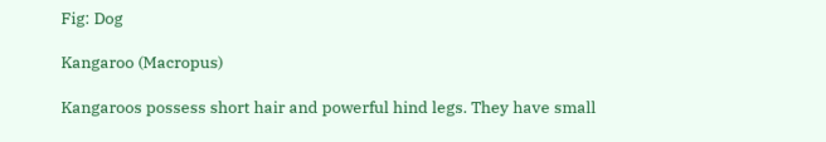Fig: Dog

Kangaroo (Macropus)

Kangaroos possess short hair and powerful hind legs. They have small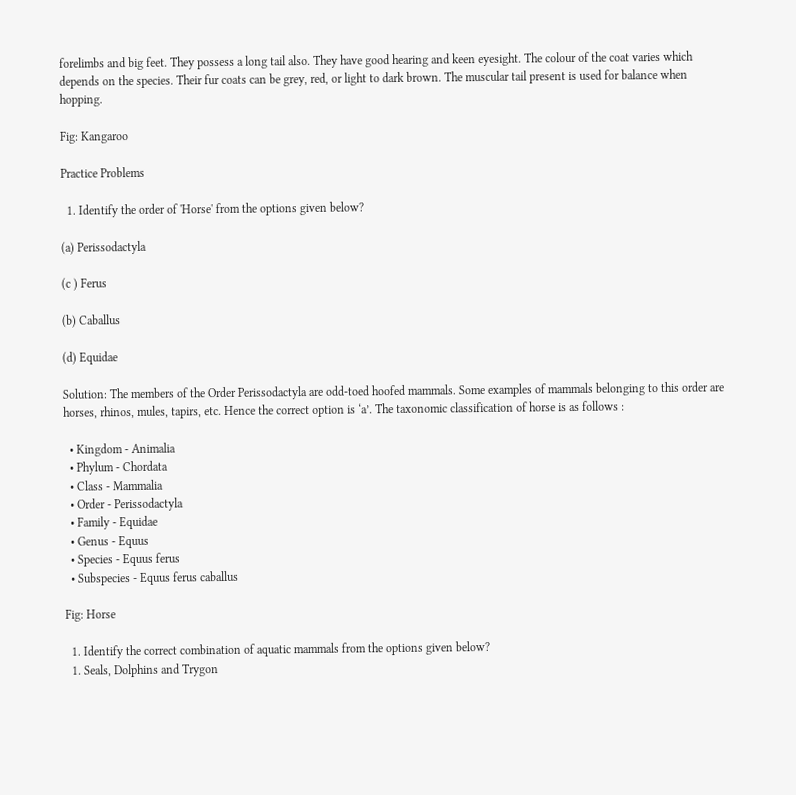forelimbs and big feet. They possess a long tail also. They have good hearing and keen eyesight. The colour of the coat varies which depends on the species. Their fur coats can be grey, red, or light to dark brown. The muscular tail present is used for balance when hopping.

Fig: Kangaroo

Practice Problems

  1. Identify the order of 'Horse' from the options given below?

(a) Perissodactyla

(c ) Ferus

(b) Caballus

(d) Equidae

Solution: The members of the Order Perissodactyla are odd-toed hoofed mammals. Some examples of mammals belonging to this order are horses, rhinos, mules, tapirs, etc. Hence the correct option is ‘a’. The taxonomic classification of horse is as follows :

  • Kingdom - Animalia
  • Phylum - Chordata
  • Class - Mammalia
  • Order - Perissodactyla
  • Family - Equidae
  • Genus - Equus
  • Species - Equus ferus
  • Subspecies - Equus ferus caballus

Fig: Horse

  1. Identify the correct combination of aquatic mammals from the options given below?
  1. Seals, Dolphins and Trygon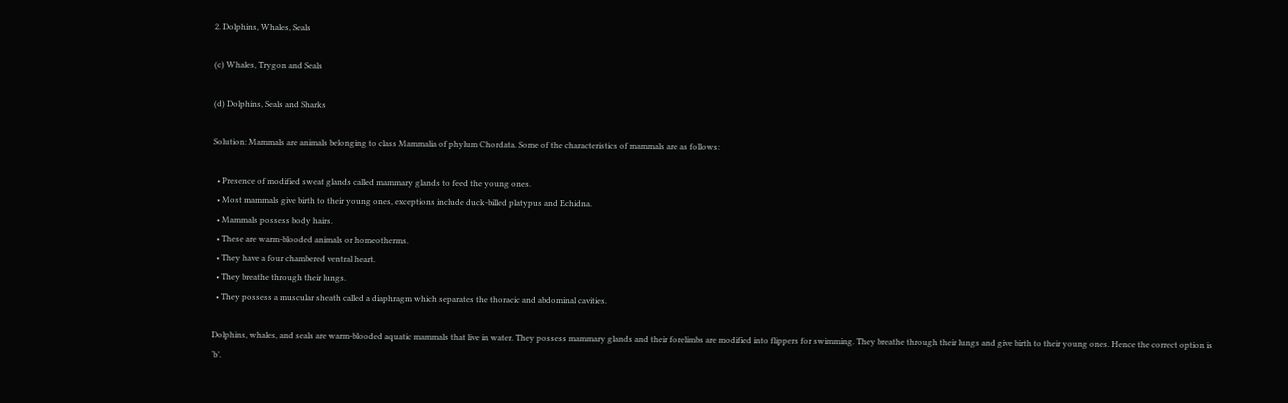2. Dolphins, Whales, Seals

(c) Whales, Trygon and Seals

(d) Dolphins, Seals and Sharks

Solution: Mammals are animals belonging to class Mammalia of phylum Chordata. Some of the characteristics of mammals are as follows:

  • Presence of modified sweat glands called mammary glands to feed the young ones.
  • Most mammals give birth to their young ones, exceptions include duck-billed platypus and Echidna.
  • Mammals possess body hairs.
  • These are warm-blooded animals or homeotherms.
  • They have a four chambered ventral heart.
  • They breathe through their lungs.
  • They possess a muscular sheath called a diaphragm which separates the thoracic and abdominal cavities.

Dolphins, whales, and seals are warm-blooded aquatic mammals that live in water. They possess mammary glands and their forelimbs are modified into flippers for swimming. They breathe through their lungs and give birth to their young ones. Hence the correct option is ‘b’.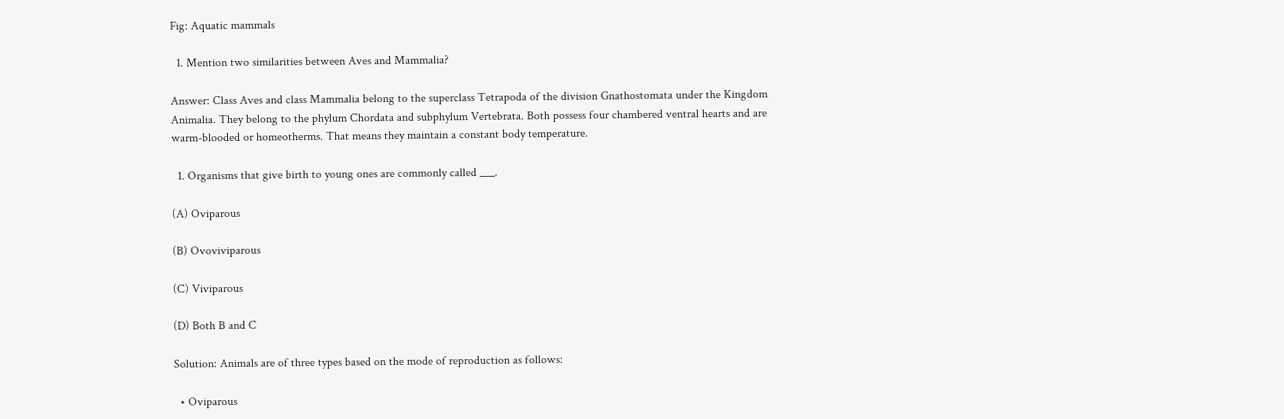Fig: Aquatic mammals

  1. Mention two similarities between Aves and Mammalia?

Answer: Class Aves and class Mammalia belong to the superclass Tetrapoda of the division Gnathostomata under the Kingdom Animalia. They belong to the phylum Chordata and subphylum Vertebrata. Both possess four chambered ventral hearts and are warm-blooded or homeotherms. That means they maintain a constant body temperature.

  1. Organisms that give birth to young ones are commonly called ___.

(A) Oviparous

(B) Ovoviviparous

(C) Viviparous

(D) Both B and C

Solution: Animals are of three types based on the mode of reproduction as follows:

  • Oviparous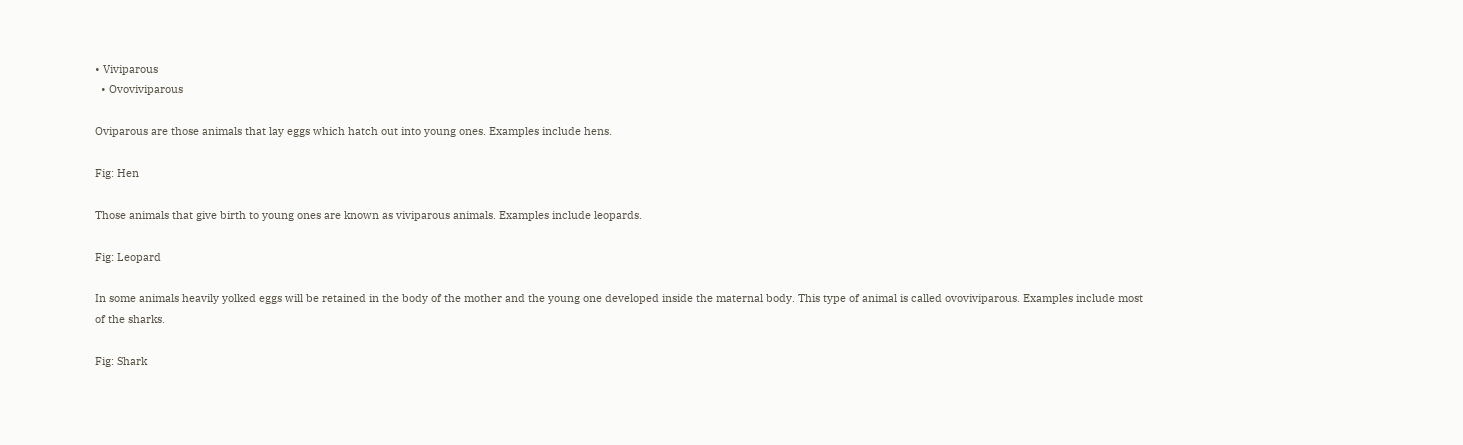• Viviparous
  • Ovoviviparous

Oviparous are those animals that lay eggs which hatch out into young ones. Examples include hens.

Fig: Hen

Those animals that give birth to young ones are known as viviparous animals. Examples include leopards.

Fig: Leopard

In some animals heavily yolked eggs will be retained in the body of the mother and the young one developed inside the maternal body. This type of animal is called ovoviviparous. Examples include most of the sharks.

Fig: Shark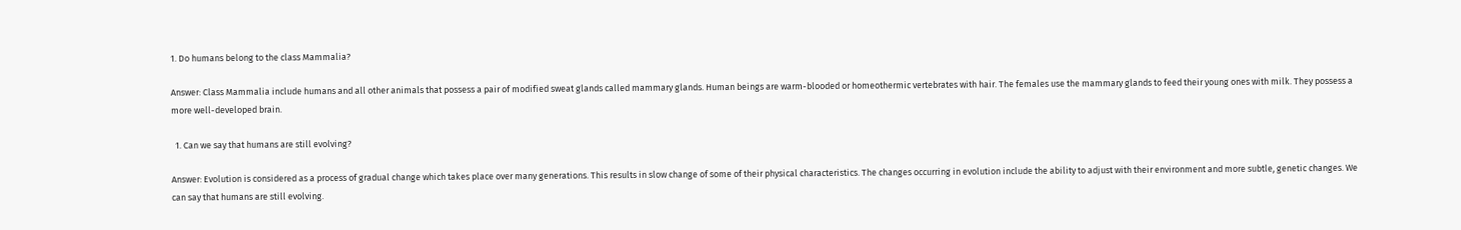1. Do humans belong to the class Mammalia?

Answer: Class Mammalia include humans and all other animals that possess a pair of modified sweat glands called mammary glands. Human beings are warm-blooded or homeothermic vertebrates with hair. The females use the mammary glands to feed their young ones with milk. They possess a more well-developed brain.

  1. Can we say that humans are still evolving?

Answer: Evolution is considered as a process of gradual change which takes place over many generations. This results in slow change of some of their physical characteristics. The changes occurring in evolution include the ability to adjust with their environment and more subtle, genetic changes. We can say that humans are still evolving.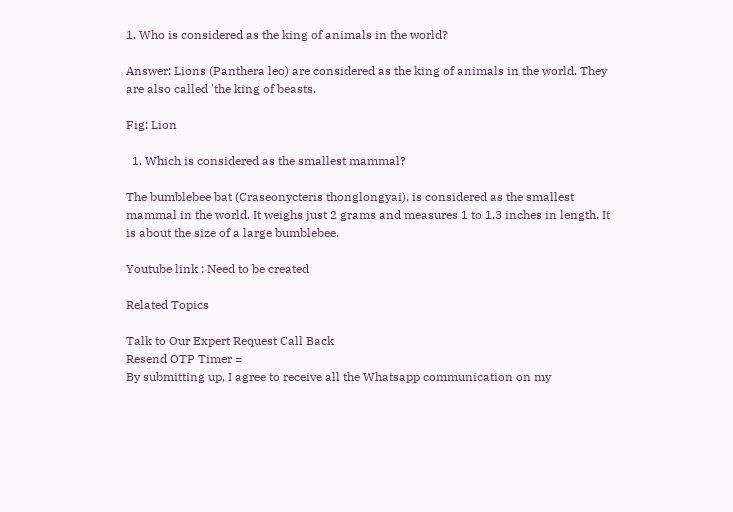1. Who is considered as the king of animals in the world?

Answer: Lions (Panthera leo) are considered as the king of animals in the world. They are also called 'the king of beasts.

Fig: Lion

  1. Which is considered as the smallest mammal?

The bumblebee bat (Craseonycteris thonglongyai), is considered as the smallest mammal in the world. It weighs just 2 grams and measures 1 to 1.3 inches in length. It is about the size of a large bumblebee.

Youtube link : Need to be created

Related Topics

Talk to Our Expert Request Call Back
Resend OTP Timer =
By submitting up, I agree to receive all the Whatsapp communication on my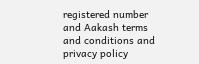registered number and Aakash terms and conditions and privacy policy